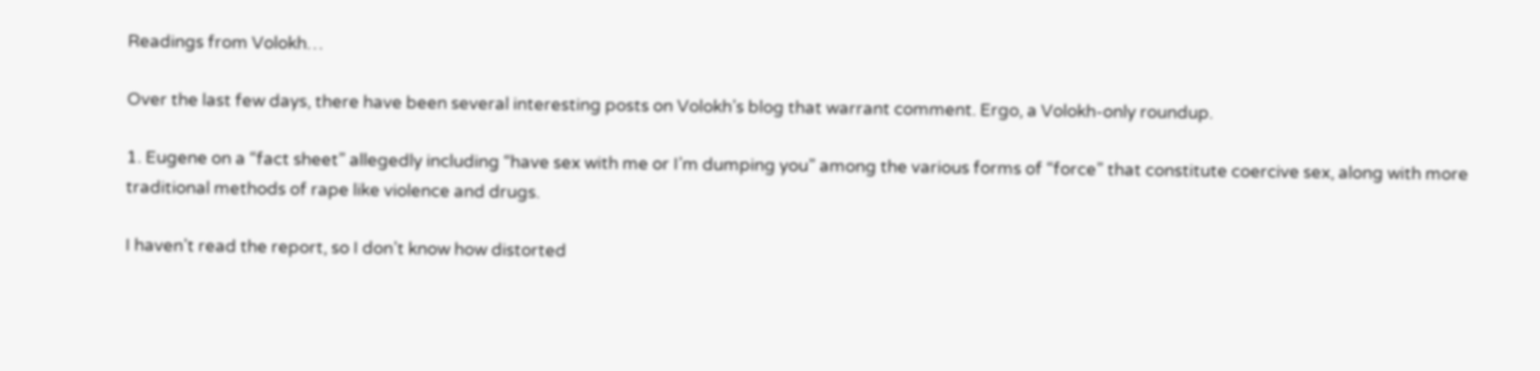Readings from Volokh…

Over the last few days, there have been several interesting posts on Volokh’s blog that warrant comment. Ergo, a Volokh-only roundup.

1. Eugene on a “fact sheet” allegedly including “have sex with me or I’m dumping you” among the various forms of “force” that constitute coercive sex, along with more traditional methods of rape like violence and drugs.

I haven’t read the report, so I don’t know how distorted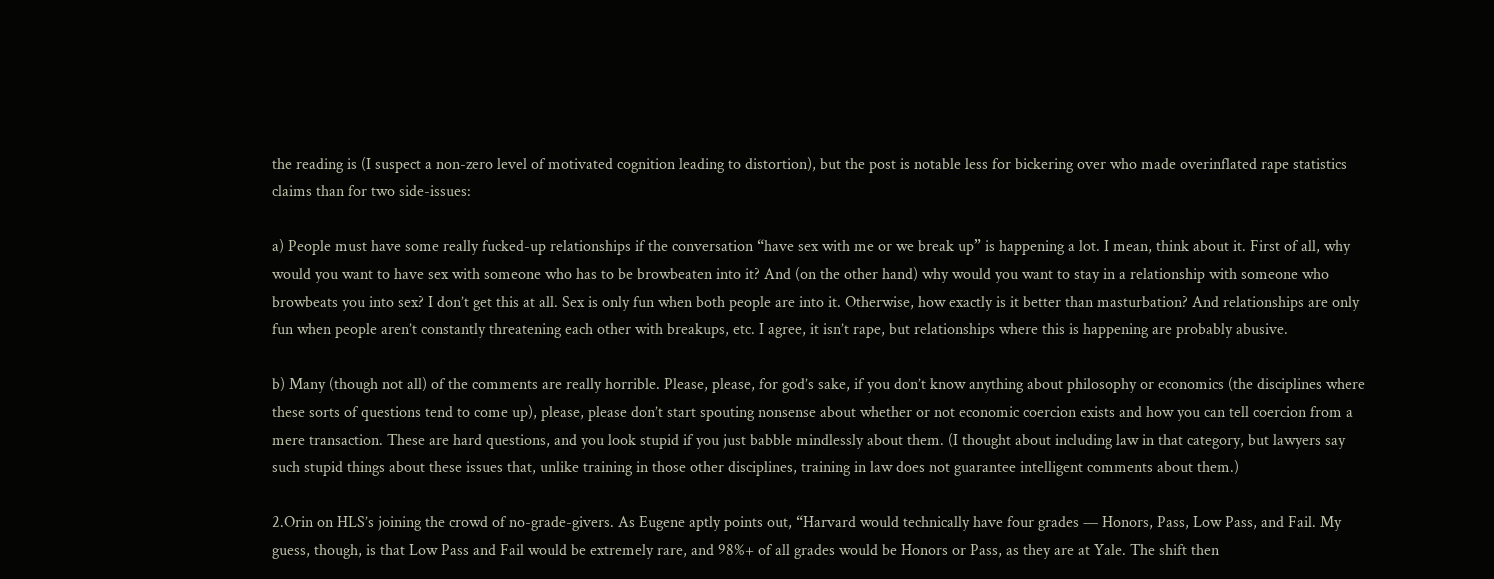the reading is (I suspect a non-zero level of motivated cognition leading to distortion), but the post is notable less for bickering over who made overinflated rape statistics claims than for two side-issues:

a) People must have some really fucked-up relationships if the conversation “have sex with me or we break up” is happening a lot. I mean, think about it. First of all, why would you want to have sex with someone who has to be browbeaten into it? And (on the other hand) why would you want to stay in a relationship with someone who browbeats you into sex? I don’t get this at all. Sex is only fun when both people are into it. Otherwise, how exactly is it better than masturbation? And relationships are only fun when people aren’t constantly threatening each other with breakups, etc. I agree, it isn’t rape, but relationships where this is happening are probably abusive.

b) Many (though not all) of the comments are really horrible. Please, please, for god’s sake, if you don’t know anything about philosophy or economics (the disciplines where these sorts of questions tend to come up), please, please don’t start spouting nonsense about whether or not economic coercion exists and how you can tell coercion from a mere transaction. These are hard questions, and you look stupid if you just babble mindlessly about them. (I thought about including law in that category, but lawyers say such stupid things about these issues that, unlike training in those other disciplines, training in law does not guarantee intelligent comments about them.)

2.Orin on HLS’s joining the crowd of no-grade-givers. As Eugene aptly points out, “Harvard would technically have four grades — Honors, Pass, Low Pass, and Fail. My guess, though, is that Low Pass and Fail would be extremely rare, and 98%+ of all grades would be Honors or Pass, as they are at Yale. The shift then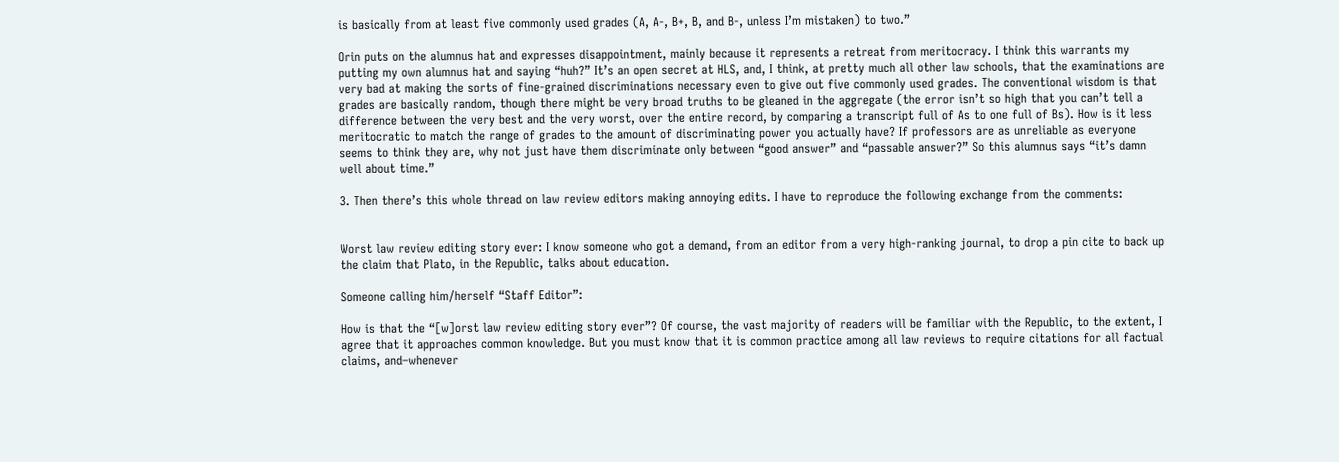is basically from at least five commonly used grades (A, A-, B+, B, and B-, unless I’m mistaken) to two.”

Orin puts on the alumnus hat and expresses disappointment, mainly because it represents a retreat from meritocracy. I think this warrants my putting my own alumnus hat and saying “huh?” It’s an open secret at HLS, and, I think, at pretty much all other law schools, that the examinations are very bad at making the sorts of fine-grained discriminations necessary even to give out five commonly used grades. The conventional wisdom is that grades are basically random, though there might be very broad truths to be gleaned in the aggregate (the error isn’t so high that you can’t tell a difference between the very best and the very worst, over the entire record, by comparing a transcript full of As to one full of Bs). How is it less meritocratic to match the range of grades to the amount of discriminating power you actually have? If professors are as unreliable as everyone seems to think they are, why not just have them discriminate only between “good answer” and “passable answer?” So this alumnus says “it’s damn well about time.”

3. Then there’s this whole thread on law review editors making annoying edits. I have to reproduce the following exchange from the comments:


Worst law review editing story ever: I know someone who got a demand, from an editor from a very high-ranking journal, to drop a pin cite to back up the claim that Plato, in the Republic, talks about education.

Someone calling him/herself “Staff Editor”:

How is that the “[w]orst law review editing story ever”? Of course, the vast majority of readers will be familiar with the Republic, to the extent, I agree that it approaches common knowledge. But you must know that it is common practice among all law reviews to require citations for all factual claims, and–whenever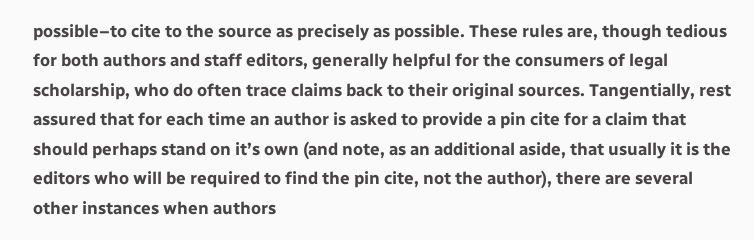possible–to cite to the source as precisely as possible. These rules are, though tedious for both authors and staff editors, generally helpful for the consumers of legal scholarship, who do often trace claims back to their original sources. Tangentially, rest assured that for each time an author is asked to provide a pin cite for a claim that should perhaps stand on it’s own (and note, as an additional aside, that usually it is the editors who will be required to find the pin cite, not the author), there are several other instances when authors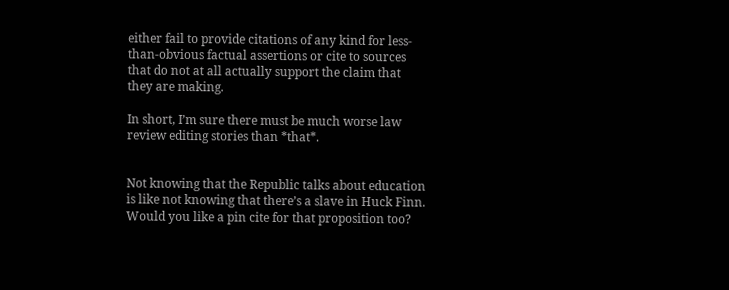either fail to provide citations of any kind for less-than-obvious factual assertions or cite to sources that do not at all actually support the claim that they are making.

In short, I’m sure there must be much worse law review editing stories than *that*.


Not knowing that the Republic talks about education is like not knowing that there’s a slave in Huck Finn. Would you like a pin cite for that proposition too?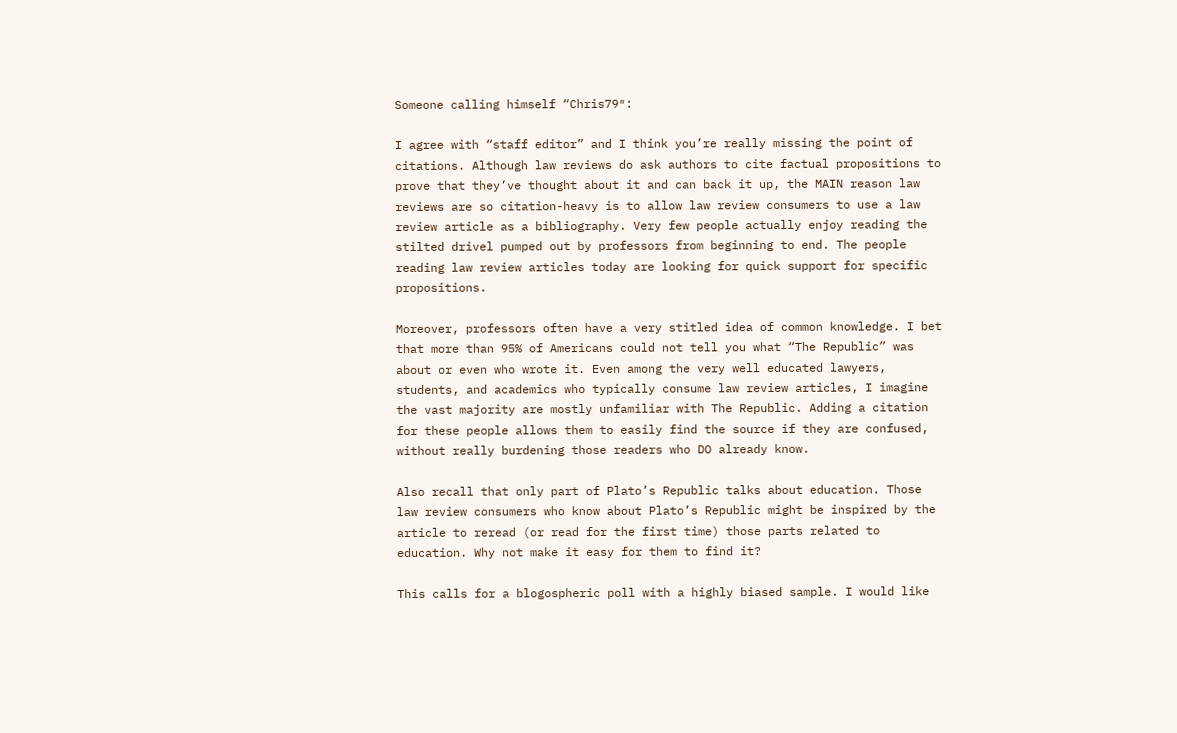Someone calling himself “Chris79″:

I agree with “staff editor” and I think you’re really missing the point of citations. Although law reviews do ask authors to cite factual propositions to prove that they’ve thought about it and can back it up, the MAIN reason law reviews are so citation-heavy is to allow law review consumers to use a law review article as a bibliography. Very few people actually enjoy reading the stilted drivel pumped out by professors from beginning to end. The people reading law review articles today are looking for quick support for specific propositions.

Moreover, professors often have a very stitled idea of common knowledge. I bet that more than 95% of Americans could not tell you what “The Republic” was about or even who wrote it. Even among the very well educated lawyers, students, and academics who typically consume law review articles, I imagine the vast majority are mostly unfamiliar with The Republic. Adding a citation for these people allows them to easily find the source if they are confused, without really burdening those readers who DO already know.

Also recall that only part of Plato’s Republic talks about education. Those law review consumers who know about Plato’s Republic might be inspired by the article to reread (or read for the first time) those parts related to education. Why not make it easy for them to find it?

This calls for a blogospheric poll with a highly biased sample. I would like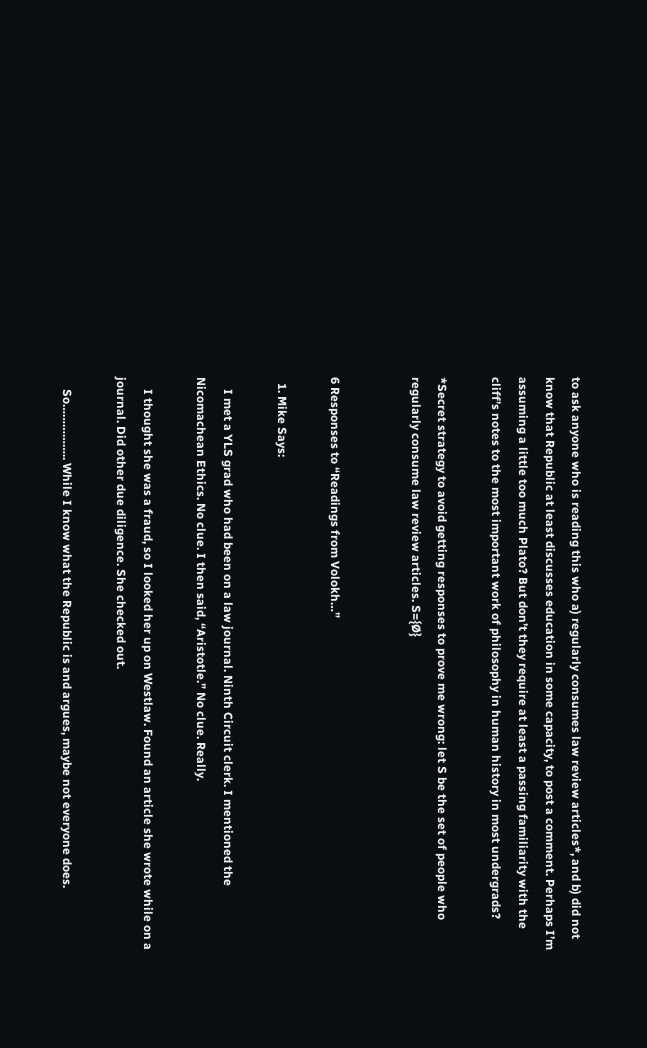to ask anyone who is reading this who a) regularly consumes law review articles*, and b) did not know that Republic at least discusses education in some capacity, to post a comment. Perhaps I’m assuming a little too much Plato? But don’t they require at least a passing familiarity with the cliff’s notes to the most important work of philosophy in human history in most undergrads?

*Secret strategy to avoid getting responses to prove me wrong: let S be the set of people who regularly consume law review articles. S={Ø}


6 Responses to “Readings from Volokh…”

  1. Mike Says:

    I met a YLS grad who had been on a law journal. Ninth Circuit clerk. I mentioned the Nicomachean Ethics. No clue. I then said, “Aristotle.” No clue. Really.

    I thought she was a fraud, so I looked her up on Westlaw. Found an article she wrote while on a journal. Did other due diligence. She checked out.

    So…………….. While I know what the Republic is and argues, maybe not everyone does.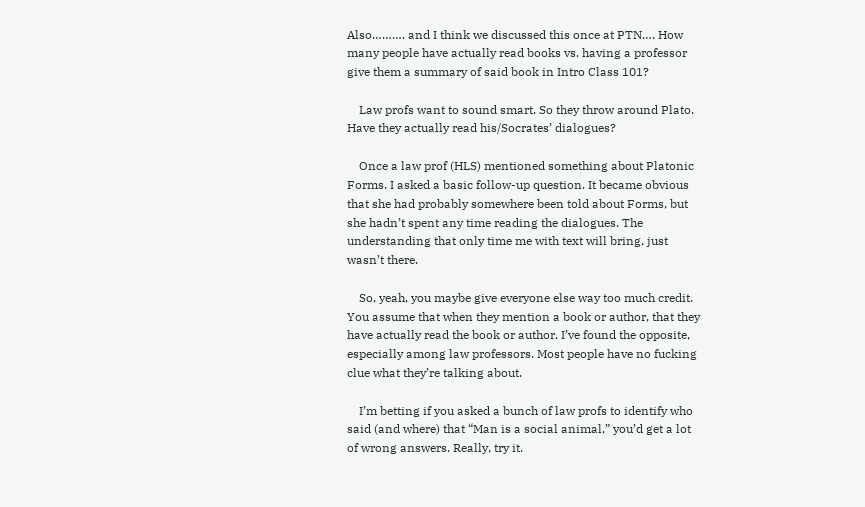Also………. and I think we discussed this once at PTN…. How many people have actually read books vs. having a professor give them a summary of said book in Intro Class 101?

    Law profs want to sound smart. So they throw around Plato. Have they actually read his/Socrates’ dialogues?

    Once a law prof (HLS) mentioned something about Platonic Forms. I asked a basic follow-up question. It became obvious that she had probably somewhere been told about Forms, but she hadn’t spent any time reading the dialogues. The understanding that only time me with text will bring, just wasn’t there.

    So, yeah, you maybe give everyone else way too much credit. You assume that when they mention a book or author, that they have actually read the book or author. I’ve found the opposite, especially among law professors. Most people have no fucking clue what they’re talking about.

    I’m betting if you asked a bunch of law profs to identify who said (and where) that “Man is a social animal,” you’d get a lot of wrong answers. Really, try it.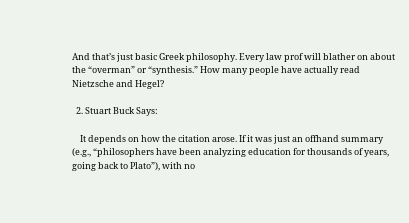And that’s just basic Greek philosophy. Every law prof will blather on about the “overman” or “synthesis.” How many people have actually read Nietzsche and Hegel?

  2. Stuart Buck Says:

    It depends on how the citation arose. If it was just an offhand summary (e.g., “philosophers have been analyzing education for thousands of years, going back to Plato”), with no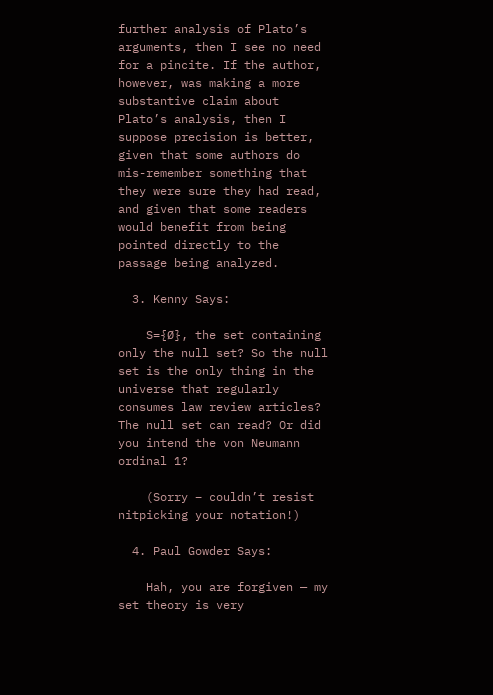further analysis of Plato’s arguments, then I see no need for a pincite. If the author, however, was making a more substantive claim about Plato’s analysis, then I suppose precision is better, given that some authors do mis-remember something that they were sure they had read, and given that some readers would benefit from being pointed directly to the passage being analyzed.

  3. Kenny Says:

    S={Ø}, the set containing only the null set? So the null set is the only thing in the universe that regularly consumes law review articles? The null set can read? Or did you intend the von Neumann ordinal 1?

    (Sorry – couldn’t resist nitpicking your notation!)

  4. Paul Gowder Says:

    Hah, you are forgiven — my set theory is very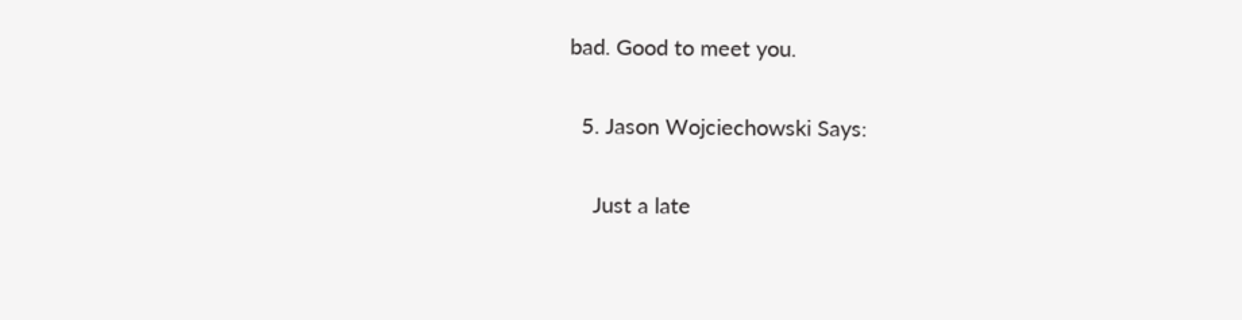bad. Good to meet you.

  5. Jason Wojciechowski Says:

    Just a late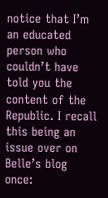notice that I’m an educated person who couldn’t have told you the content of the Republic. I recall this being an issue over on Belle’s blog once: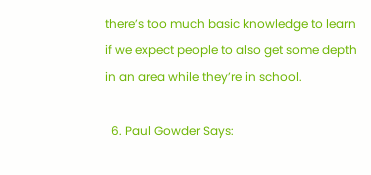there’s too much basic knowledge to learn if we expect people to also get some depth in an area while they’re in school.

  6. Paul Gowder Says: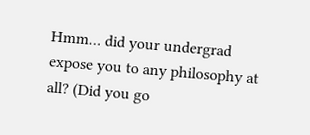Hmm… did your undergrad expose you to any philosophy at all? (Did you go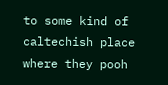to some kind of caltechish place where they pooh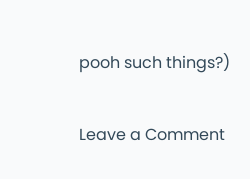pooh such things?)

Leave a Comment